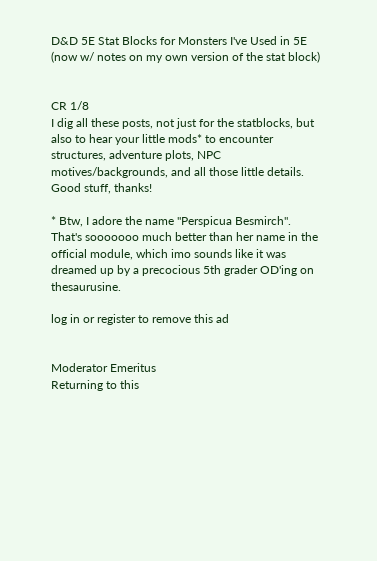D&D 5E Stat Blocks for Monsters I've Used in 5E (now w/ notes on my own version of the stat block)


CR 1/8
I dig all these posts, not just for the statblocks, but also to hear your little mods* to encounter structures, adventure plots, NPC motives/backgrounds, and all those little details.
Good stuff, thanks!

* Btw, I adore the name "Perspicua Besmirch". That's sooooooo much better than her name in the official module, which imo sounds like it was dreamed up by a precocious 5th grader OD'ing on thesaurusine.

log in or register to remove this ad


Moderator Emeritus
Returning to this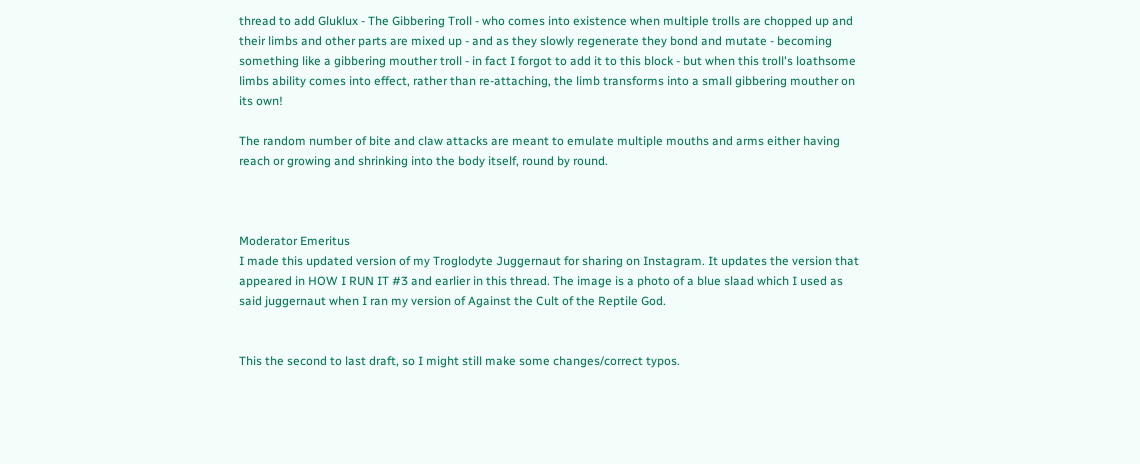thread to add Gluklux - The Gibbering Troll - who comes into existence when multiple trolls are chopped up and their limbs and other parts are mixed up - and as they slowly regenerate they bond and mutate - becoming something like a gibbering mouther troll - in fact I forgot to add it to this block - but when this troll's loathsome limbs ability comes into effect, rather than re-attaching, the limb transforms into a small gibbering mouther on its own!

The random number of bite and claw attacks are meant to emulate multiple mouths and arms either having reach or growing and shrinking into the body itself, round by round.



Moderator Emeritus
I made this updated version of my Troglodyte Juggernaut for sharing on Instagram. It updates the version that appeared in HOW I RUN IT #3 and earlier in this thread. The image is a photo of a blue slaad which I used as said juggernaut when I ran my version of Against the Cult of the Reptile God.


This the second to last draft, so I might still make some changes/correct typos.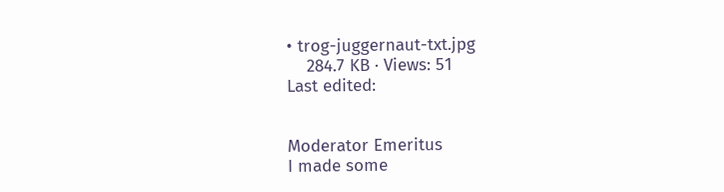• trog-juggernaut-txt.jpg
    284.7 KB · Views: 51
Last edited:


Moderator Emeritus
I made some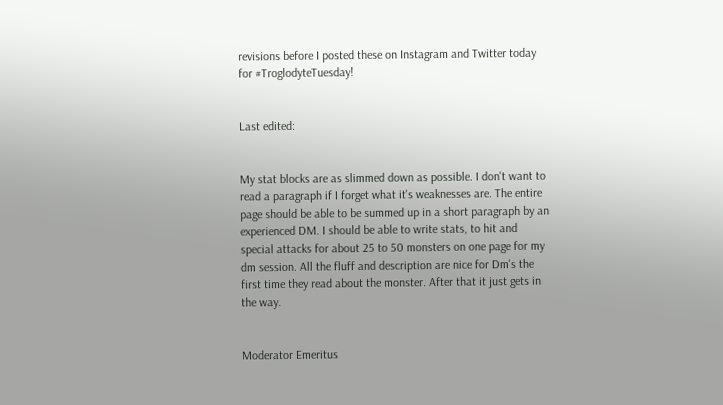revisions before I posted these on Instagram and Twitter today for #TroglodyteTuesday!


Last edited:


My stat blocks are as slimmed down as possible. I don't want to read a paragraph if I forget what it's weaknesses are. The entire page should be able to be summed up in a short paragraph by an experienced DM. I should be able to write stats, to hit and special attacks for about 25 to 50 monsters on one page for my dm session. All the fluff and description are nice for Dm's the first time they read about the monster. After that it just gets in the way.


Moderator Emeritus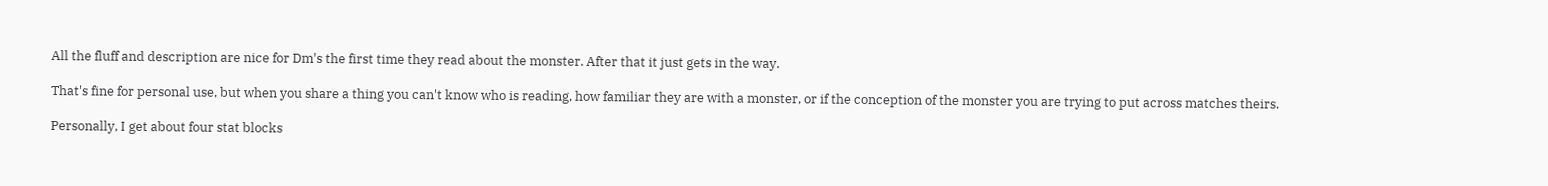All the fluff and description are nice for Dm's the first time they read about the monster. After that it just gets in the way.

That's fine for personal use, but when you share a thing you can't know who is reading, how familiar they are with a monster, or if the conception of the monster you are trying to put across matches theirs.

Personally, I get about four stat blocks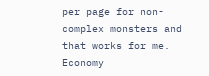per page for non-complex monsters and that works for me. Economy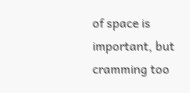of space is important, but cramming too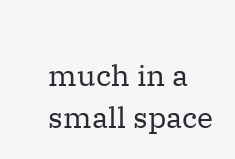much in a small space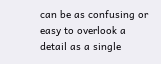can be as confusing or easy to overlook a detail as a single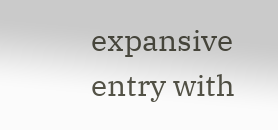expansive entry with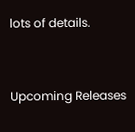lots of details.


Upcoming Releases